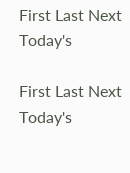First Last Next Today's

First Last Next Today's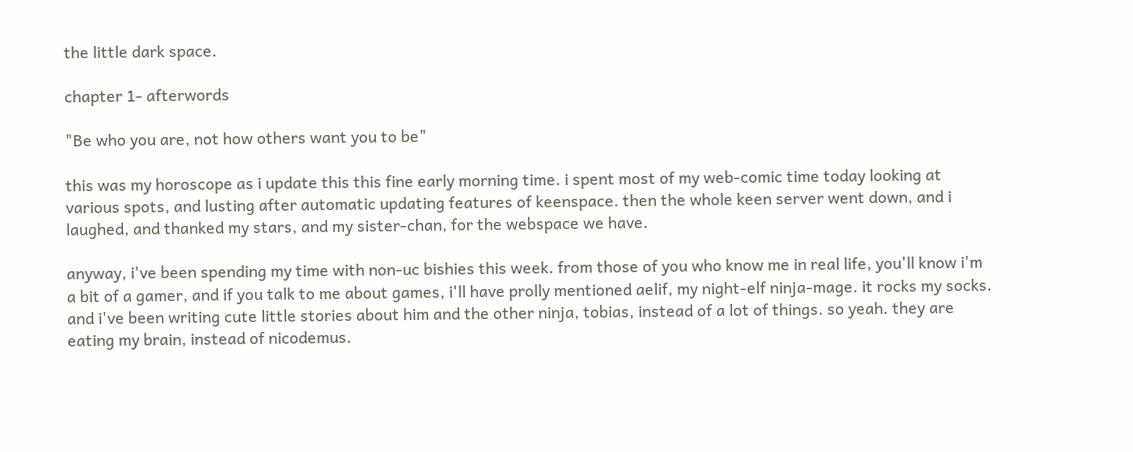the little dark space.

chapter 1- afterwords

"Be who you are, not how others want you to be"

this was my horoscope as i update this this fine early morning time. i spent most of my web-comic time today looking at various spots, and lusting after automatic updating features of keenspace. then the whole keen server went down, and i laughed, and thanked my stars, and my sister-chan, for the webspace we have.

anyway, i've been spending my time with non-uc bishies this week. from those of you who know me in real life, you'll know i'm a bit of a gamer, and if you talk to me about games, i'll have prolly mentioned aelif, my night-elf ninja-mage. it rocks my socks. and i've been writing cute little stories about him and the other ninja, tobias, instead of a lot of things. so yeah. they are eating my brain, instead of nicodemus.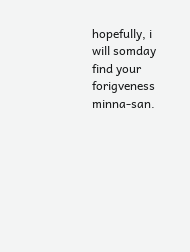hopefully, i will somday find your forigveness minna-san.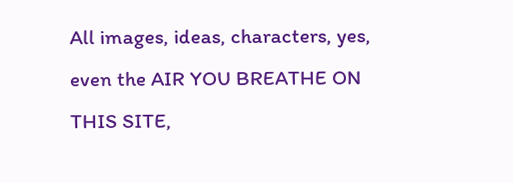All images, ideas, characters, yes, even the AIR YOU BREATHE ON THIS SITE,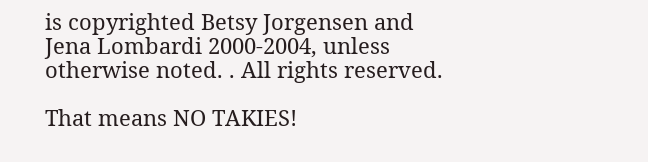is copyrighted Betsy Jorgensen and Jena Lombardi 2000-2004, unless otherwise noted. . All rights reserved.

That means NO TAKIES!